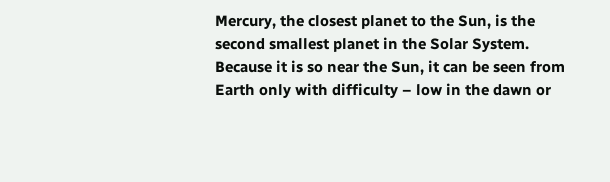Mercury, the closest planet to the Sun, is the second smallest planet in the Solar System. Because it is so near the Sun, it can be seen from Earth only with difficulty – low in the dawn or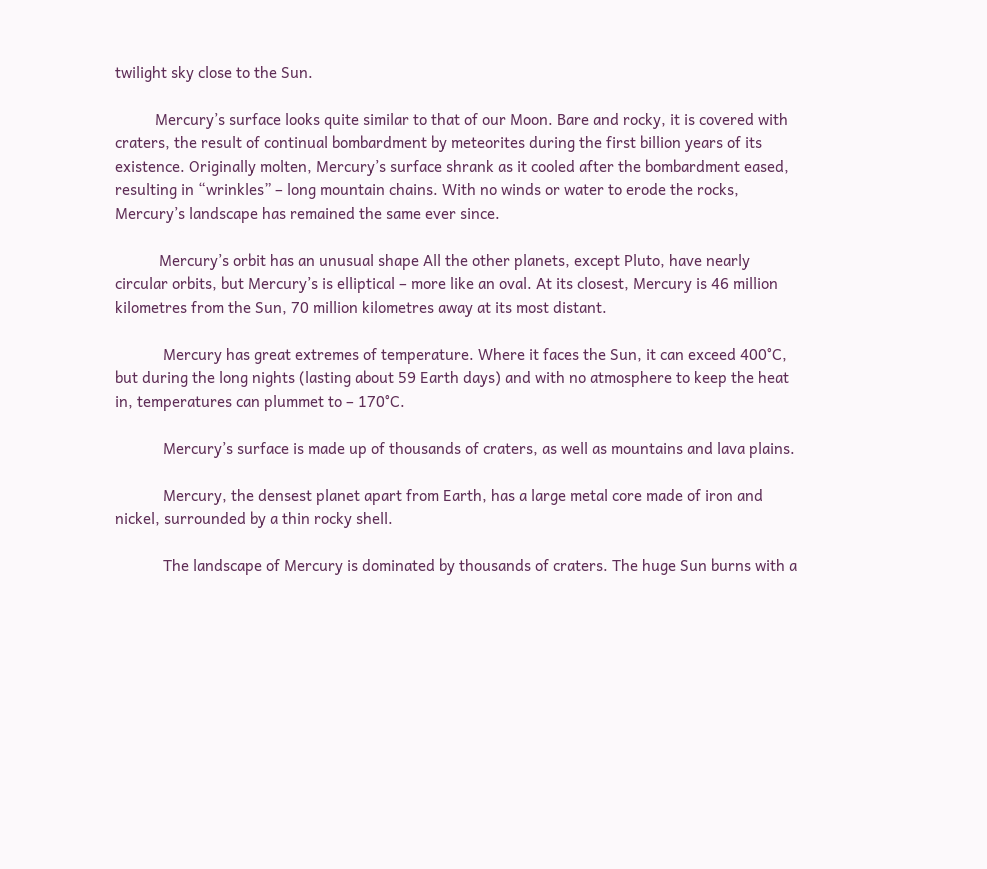twilight sky close to the Sun.

          Mercury’s surface looks quite similar to that of our Moon. Bare and rocky, it is covered with craters, the result of continual bombardment by meteorites during the first billion years of its existence. Originally molten, Mercury’s surface shrank as it cooled after the bombardment eased, resulting in “wrinkles” – long mountain chains. With no winds or water to erode the rocks, Mercury’s landscape has remained the same ever since.

           Mercury’s orbit has an unusual shape All the other planets, except Pluto, have nearly circular orbits, but Mercury’s is elliptical – more like an oval. At its closest, Mercury is 46 million kilometres from the Sun, 70 million kilometres away at its most distant.

            Mercury has great extremes of temperature. Where it faces the Sun, it can exceed 400°C, but during the long nights (lasting about 59 Earth days) and with no atmosphere to keep the heat in, temperatures can plummet to – 170°C.

            Mercury’s surface is made up of thousands of craters, as well as mountains and lava plains.

            Mercury, the densest planet apart from Earth, has a large metal core made of iron and nickel, surrounded by a thin rocky shell.

            The landscape of Mercury is dominated by thousands of craters. The huge Sun burns with a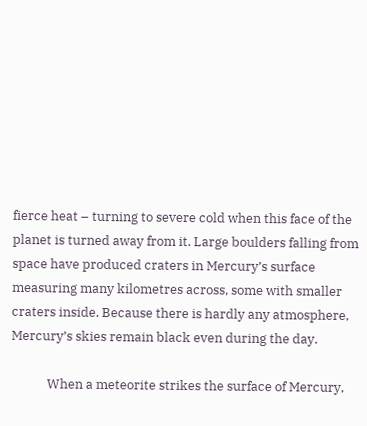fierce heat – turning to severe cold when this face of the planet is turned away from it. Large boulders falling from space have produced craters in Mercury’s surface measuring many kilometres across, some with smaller craters inside. Because there is hardly any atmosphere, Mercury’s skies remain black even during the day.

            When a meteorite strikes the surface of Mercury,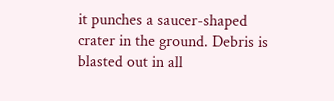it punches a saucer-shaped crater in the ground. Debris is blasted out in all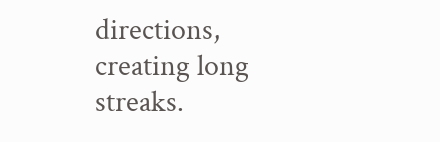directions, creating long streaks.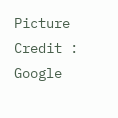Picture Credit : Google